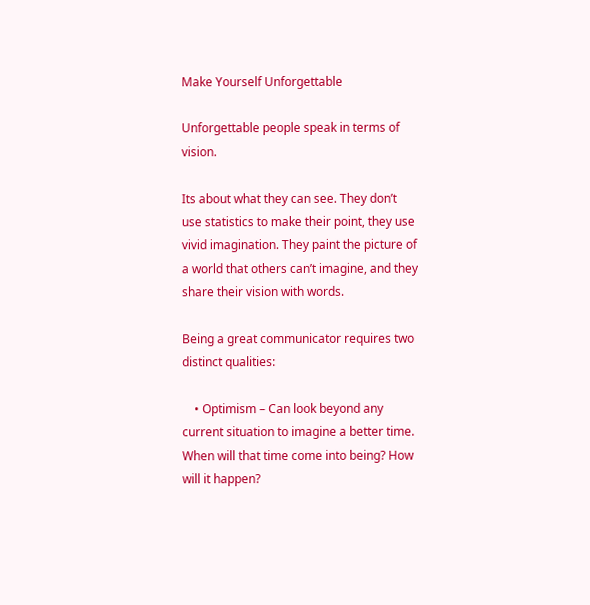Make Yourself Unforgettable

Unforgettable people speak in terms of vision.

Its about what they can see. They don’t use statistics to make their point, they use vivid imagination. They paint the picture of a world that others can’t imagine, and they share their vision with words.

Being a great communicator requires two distinct qualities:

    • Optimism – Can look beyond any current situation to imagine a better time. When will that time come into being? How will it happen?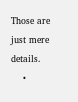Those are just mere details.
    •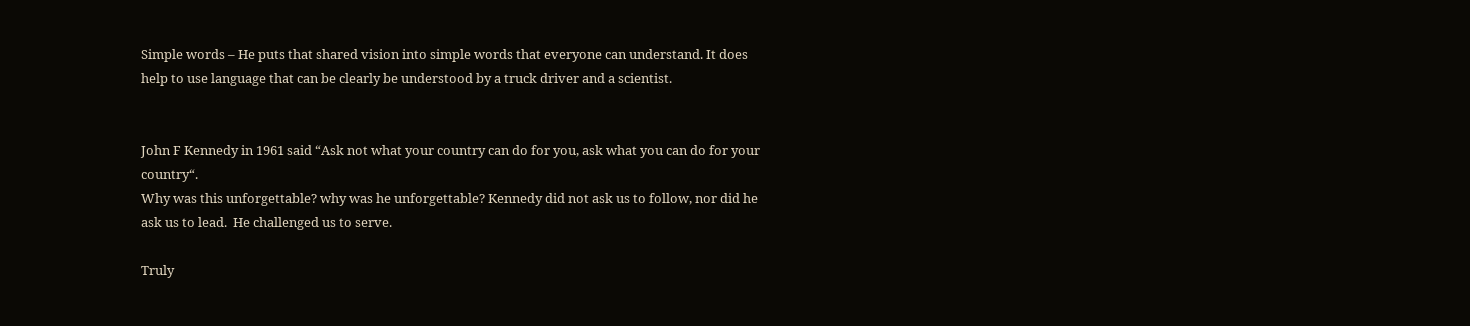Simple words – He puts that shared vision into simple words that everyone can understand. It does help to use language that can be clearly be understood by a truck driver and a scientist.


John F Kennedy in 1961 said “Ask not what your country can do for you, ask what you can do for your country“.
Why was this unforgettable? why was he unforgettable? Kennedy did not ask us to follow, nor did he ask us to lead.  He challenged us to serve.

Truly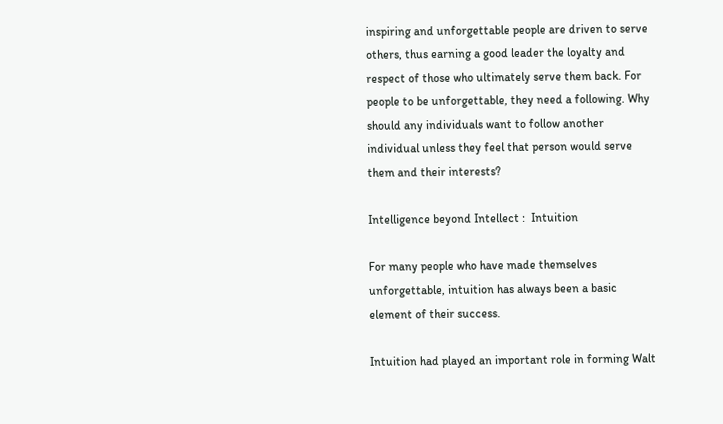inspiring and unforgettable people are driven to serve others, thus earning a good leader the loyalty and respect of those who ultimately serve them back. For people to be unforgettable, they need a following. Why should any individuals want to follow another individual unless they feel that person would serve them and their interests?

Intelligence beyond Intellect :  Intuition

For many people who have made themselves unforgettable, intuition has always been a basic element of their success.

Intuition had played an important role in forming Walt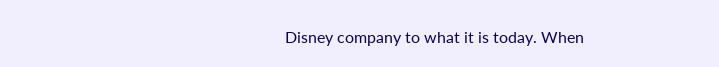Disney company to what it is today. When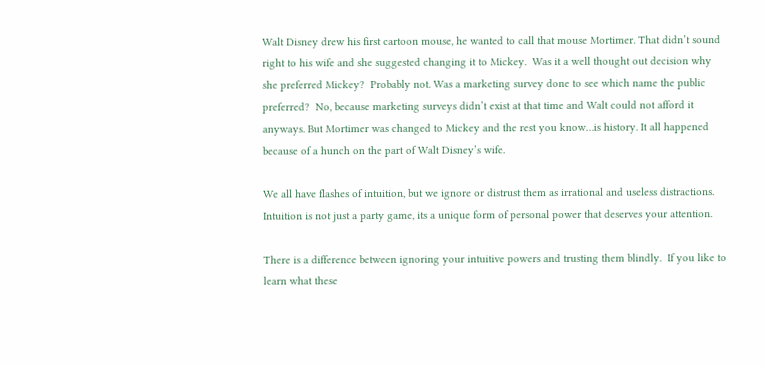Walt Disney drew his first cartoon mouse, he wanted to call that mouse Mortimer. That didn’t sound right to his wife and she suggested changing it to Mickey.  Was it a well thought out decision why she preferred Mickey?  Probably not. Was a marketing survey done to see which name the public preferred?  No, because marketing surveys didn’t exist at that time and Walt could not afford it anyways. But Mortimer was changed to Mickey and the rest you know…is history. It all happened because of a hunch on the part of Walt Disney’s wife.

We all have flashes of intuition, but we ignore or distrust them as irrational and useless distractions. Intuition is not just a party game, its a unique form of personal power that deserves your attention.

There is a difference between ignoring your intuitive powers and trusting them blindly.  If you like to learn what these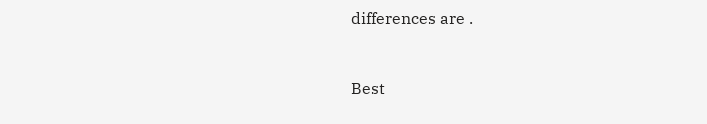differences are .



Best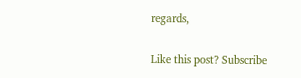regards,

Like this post? Subscribe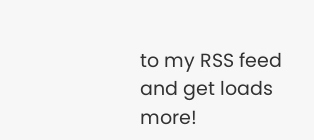to my RSS feed and get loads more!